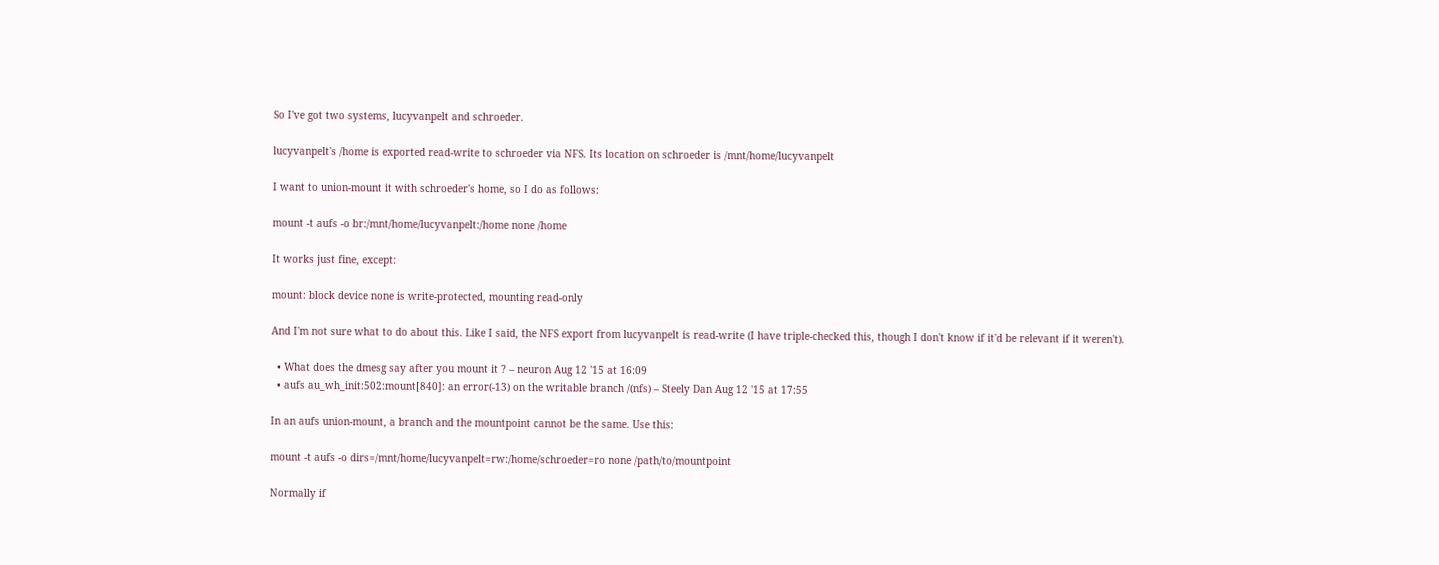So I've got two systems, lucyvanpelt and schroeder.

lucyvanpelt's /home is exported read-write to schroeder via NFS. Its location on schroeder is /mnt/home/lucyvanpelt

I want to union-mount it with schroeder's home, so I do as follows:

mount -t aufs -o br:/mnt/home/lucyvanpelt:/home none /home

It works just fine, except:

mount: block device none is write-protected, mounting read-only

And I'm not sure what to do about this. Like I said, the NFS export from lucyvanpelt is read-write (I have triple-checked this, though I don't know if it'd be relevant if it weren't).

  • What does the dmesg say after you mount it ? – neuron Aug 12 '15 at 16:09
  • aufs au_wh_init:502:mount[840]: an error(-13) on the writable branch /(nfs) – Steely Dan Aug 12 '15 at 17:55

In an aufs union-mount, a branch and the mountpoint cannot be the same. Use this:

mount -t aufs -o dirs=/mnt/home/lucyvanpelt=rw:/home/schroeder=ro none /path/to/mountpoint

Normally if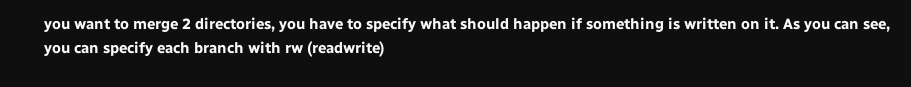you want to merge 2 directories, you have to specify what should happen if something is written on it. As you can see, you can specify each branch with rw (readwrite)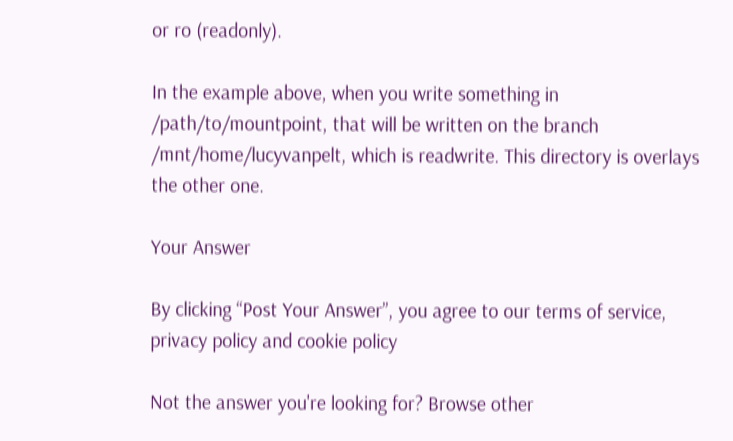or ro (readonly).

In the example above, when you write something in /path/to/mountpoint, that will be written on the branch /mnt/home/lucyvanpelt, which is readwrite. This directory is overlays the other one.

Your Answer

By clicking “Post Your Answer”, you agree to our terms of service, privacy policy and cookie policy

Not the answer you're looking for? Browse other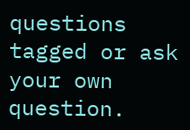questions tagged or ask your own question.